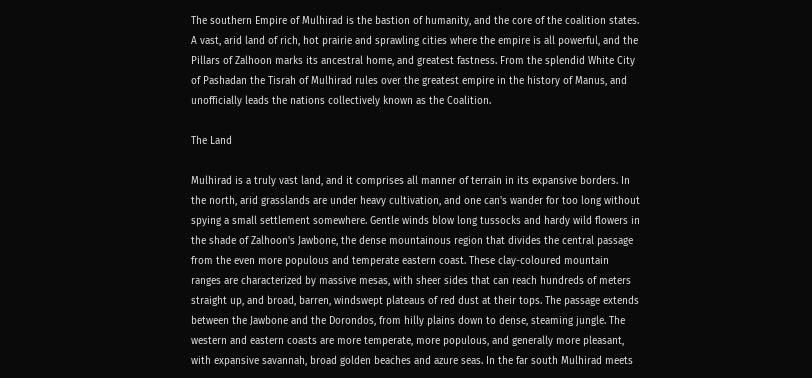The southern Empire of Mulhirad is the bastion of humanity, and the core of the coalition states. A vast, arid land of rich, hot prairie and sprawling cities where the empire is all powerful, and the Pillars of Zalhoon marks its ancestral home, and greatest fastness. From the splendid White City of Pashadan the Tisrah of Mulhirad rules over the greatest empire in the history of Manus, and unofficially leads the nations collectively known as the Coalition.

The Land

Mulhirad is a truly vast land, and it comprises all manner of terrain in its expansive borders. In the north, arid grasslands are under heavy cultivation, and one can's wander for too long without spying a small settlement somewhere. Gentle winds blow long tussocks and hardy wild flowers in the shade of Zalhoon's Jawbone, the dense mountainous region that divides the central passage from the even more populous and temperate eastern coast. These clay-coloured mountain ranges are characterized by massive mesas, with sheer sides that can reach hundreds of meters straight up, and broad, barren, windswept plateaus of red dust at their tops. The passage extends between the Jawbone and the Dorondos, from hilly plains down to dense, steaming jungle. The western and eastern coasts are more temperate, more populous, and generally more pleasant, with expansive savannah, broad golden beaches and azure seas. In the far south Mulhirad meets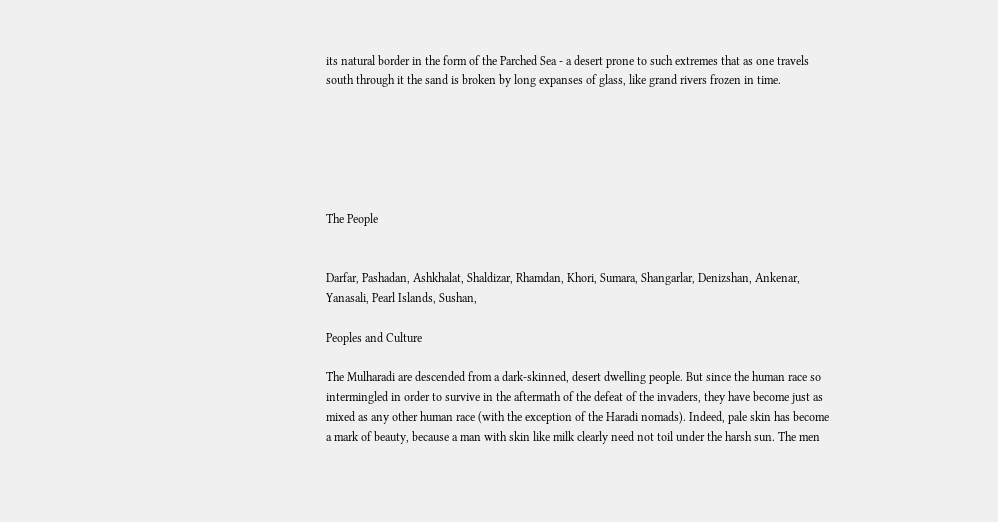its natural border in the form of the Parched Sea - a desert prone to such extremes that as one travels south through it the sand is broken by long expanses of glass, like grand rivers frozen in time.






The People


Darfar, Pashadan, Ashkhalat, Shaldizar, Rhamdan, Khori, Sumara, Shangarlar, Denizshan, Ankenar, Yanasali, Pearl Islands, Sushan,

Peoples and Culture

The Mulharadi are descended from a dark-skinned, desert dwelling people. But since the human race so intermingled in order to survive in the aftermath of the defeat of the invaders, they have become just as mixed as any other human race (with the exception of the Haradi nomads). Indeed, pale skin has become a mark of beauty, because a man with skin like milk clearly need not toil under the harsh sun. The men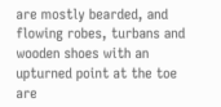are mostly bearded, and flowing robes, turbans and wooden shoes with an upturned point at the toe are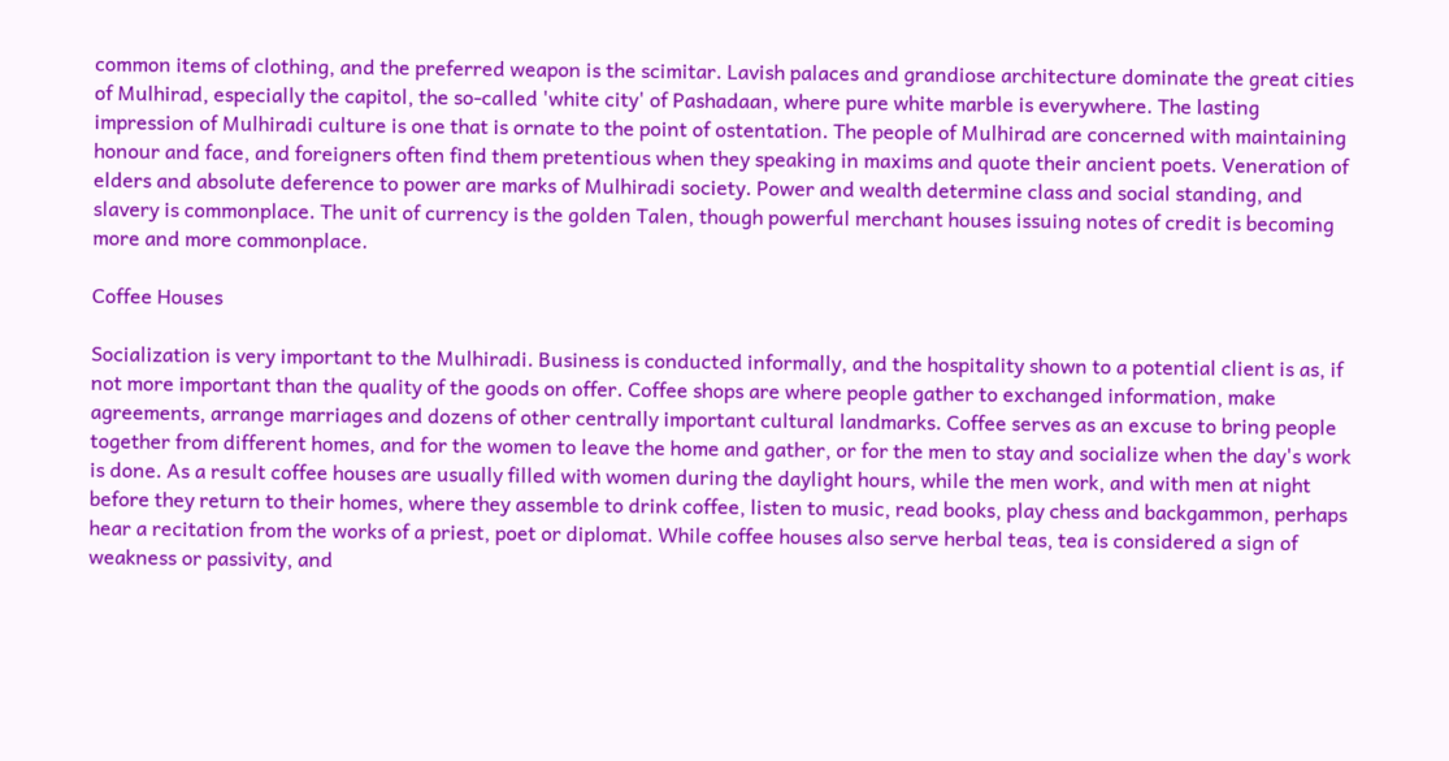common items of clothing, and the preferred weapon is the scimitar. Lavish palaces and grandiose architecture dominate the great cities of Mulhirad, especially the capitol, the so-called 'white city' of Pashadaan, where pure white marble is everywhere. The lasting impression of Mulhiradi culture is one that is ornate to the point of ostentation. The people of Mulhirad are concerned with maintaining honour and face, and foreigners often find them pretentious when they speaking in maxims and quote their ancient poets. Veneration of elders and absolute deference to power are marks of Mulhiradi society. Power and wealth determine class and social standing, and slavery is commonplace. The unit of currency is the golden Talen, though powerful merchant houses issuing notes of credit is becoming more and more commonplace.

Coffee Houses

Socialization is very important to the Mulhiradi. Business is conducted informally, and the hospitality shown to a potential client is as, if not more important than the quality of the goods on offer. Coffee shops are where people gather to exchanged information, make agreements, arrange marriages and dozens of other centrally important cultural landmarks. Coffee serves as an excuse to bring people together from different homes, and for the women to leave the home and gather, or for the men to stay and socialize when the day's work is done. As a result coffee houses are usually filled with women during the daylight hours, while the men work, and with men at night before they return to their homes, where they assemble to drink coffee, listen to music, read books, play chess and backgammon, perhaps hear a recitation from the works of a priest, poet or diplomat. While coffee houses also serve herbal teas, tea is considered a sign of weakness or passivity, and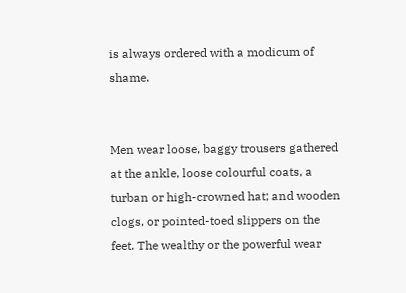is always ordered with a modicum of shame.


Men wear loose, baggy trousers gathered at the ankle, loose colourful coats, a turban or high-crowned hat; and wooden clogs, or pointed-toed slippers on the feet. The wealthy or the powerful wear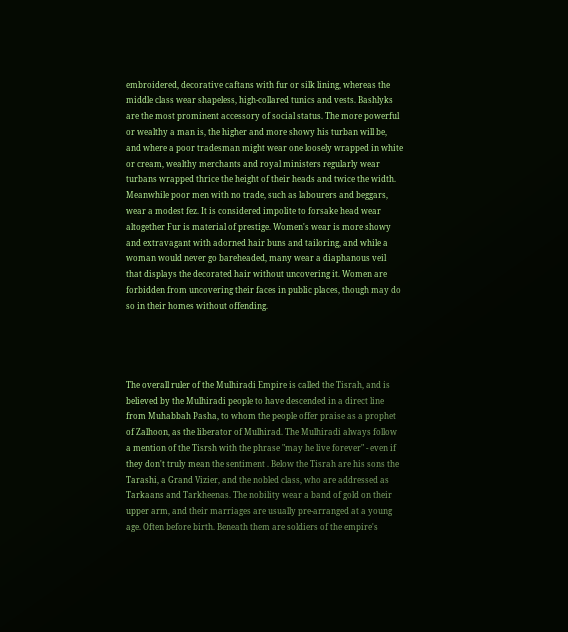embroidered, decorative caftans with fur or silk lining, whereas the middle class wear shapeless, high-collared tunics and vests. Bashlyks are the most prominent accessory of social status. The more powerful or wealthy a man is, the higher and more showy his turban will be, and where a poor tradesman might wear one loosely wrapped in white or cream, wealthy merchants and royal ministers regularly wear turbans wrapped thrice the height of their heads and twice the width. Meanwhile poor men with no trade, such as labourers and beggars, wear a modest fez. It is considered impolite to forsake head wear altogether Fur is material of prestige. Women's wear is more showy and extravagant with adorned hair buns and tailoring, and while a woman would never go bareheaded, many wear a diaphanous veil that displays the decorated hair without uncovering it. Women are forbidden from uncovering their faces in public places, though may do so in their homes without offending.




The overall ruler of the Mulhiradi Empire is called the Tisrah, and is believed by the Mulhiradi people to have descended in a direct line from Muhabbah Pasha, to whom the people offer praise as a prophet of Zalhoon, as the liberator of Mulhirad. The Mulhiradi always follow a mention of the Tisrsh with the phrase "may he live forever" - even if they don't truly mean the sentiment . Below the Tisrah are his sons the Tarashi, a Grand Vizier, and the nobled class, who are addressed as Tarkaans and Tarkheenas. The nobility wear a band of gold on their upper arm, and their marriages are usually pre-arranged at a young age. Often before birth. Beneath them are soldiers of the empire's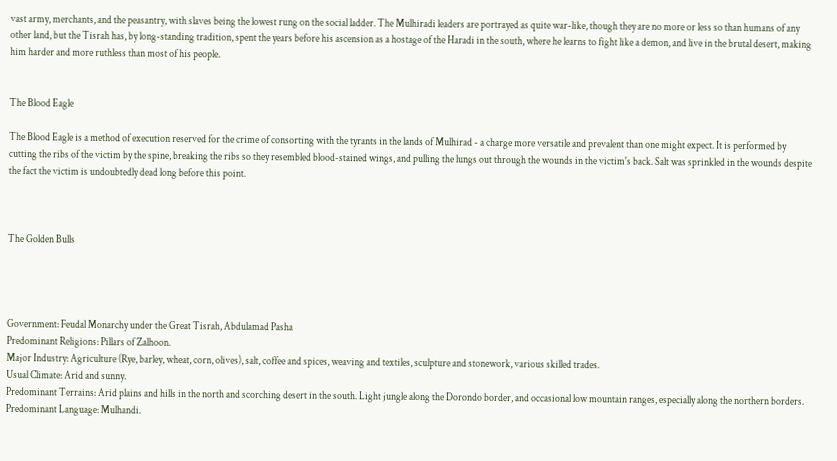vast army, merchants, and the peasantry, with slaves being the lowest rung on the social ladder. The Mulhiradi leaders are portrayed as quite war-like, though they are no more or less so than humans of any other land, but the Tisrah has, by long-standing tradition, spent the years before his ascension as a hostage of the Haradi in the south, where he learns to fight like a demon, and live in the brutal desert, making him harder and more ruthless than most of his people.


The Blood Eagle

The Blood Eagle is a method of execution reserved for the crime of consorting with the tyrants in the lands of Mulhirad - a charge more versatile and prevalent than one might expect. It is performed by cutting the ribs of the victim by the spine, breaking the ribs so they resembled blood-stained wings, and pulling the lungs out through the wounds in the victim's back. Salt was sprinkled in the wounds despite the fact the victim is undoubtedly dead long before this point.



The Golden Bulls




Government: Feudal Monarchy under the Great Tisrah, Abdulamad Pasha
Predominant Religions: Pillars of Zalhoon.
Major Industry: Agriculture (Rye, barley, wheat, corn, olives), salt, coffee and spices, weaving and textiles, sculpture and stonework, various skilled trades.
Usual Climate: Arid and sunny.
Predominant Terrains: Arid plains and hills in the north and scorching desert in the south. Light jungle along the Dorondo border, and occasional low mountain ranges, especially along the northern borders.
Predominant Language: Mulhandi.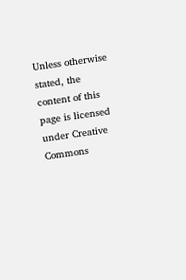Unless otherwise stated, the content of this page is licensed under Creative Commons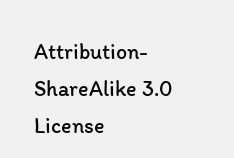Attribution-ShareAlike 3.0 License